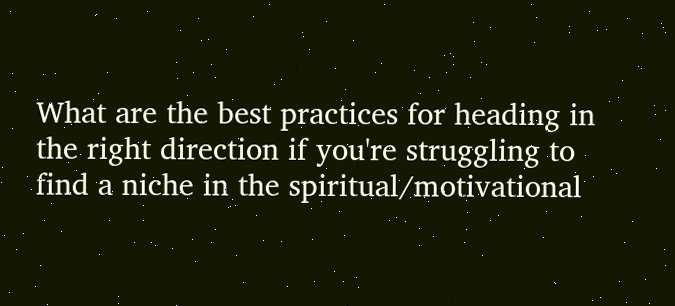What are the best practices for heading in the right direction if you're struggling to find a niche in the spiritual/motivational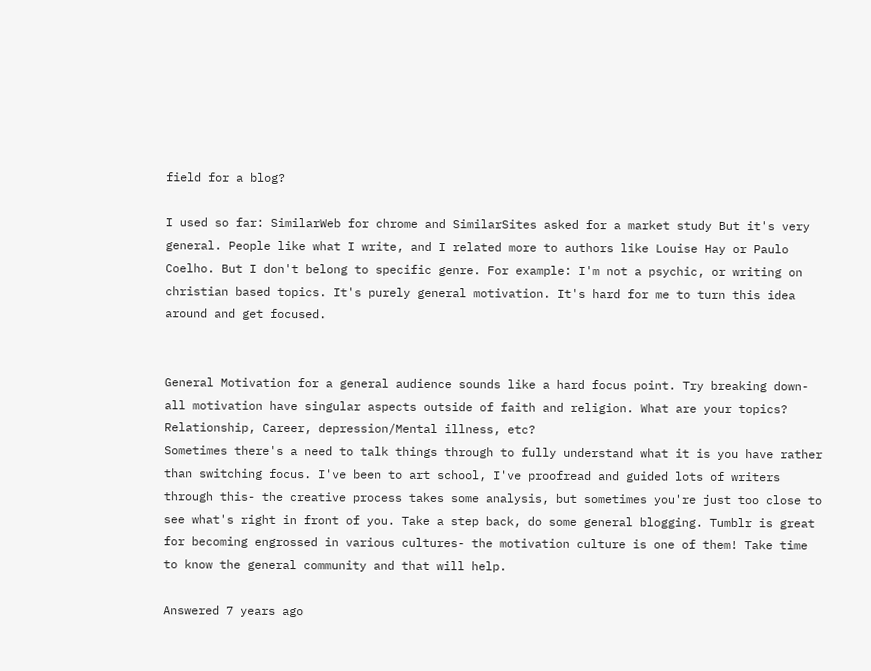field for a blog?

I used so far: SimilarWeb for chrome and SimilarSites asked for a market study But it's very general. People like what I write, and I related more to authors like Louise Hay or Paulo Coelho. But I don't belong to specific genre. For example: I'm not a psychic, or writing on christian based topics. It's purely general motivation. It's hard for me to turn this idea around and get focused.


General Motivation for a general audience sounds like a hard focus point. Try breaking down- all motivation have singular aspects outside of faith and religion. What are your topics? Relationship, Career, depression/Mental illness, etc?
Sometimes there's a need to talk things through to fully understand what it is you have rather than switching focus. I've been to art school, I've proofread and guided lots of writers through this- the creative process takes some analysis, but sometimes you're just too close to see what's right in front of you. Take a step back, do some general blogging. Tumblr is great for becoming engrossed in various cultures- the motivation culture is one of them! Take time to know the general community and that will help.

Answered 7 years ago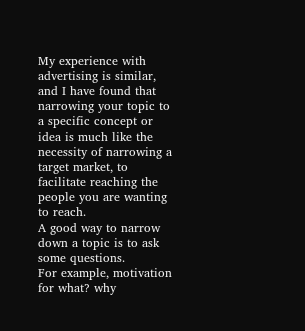My experience with advertising is similar, and I have found that narrowing your topic to a specific concept or idea is much like the necessity of narrowing a target market, to facilitate reaching the people you are wanting to reach.
A good way to narrow down a topic is to ask some questions.
For example, motivation for what? why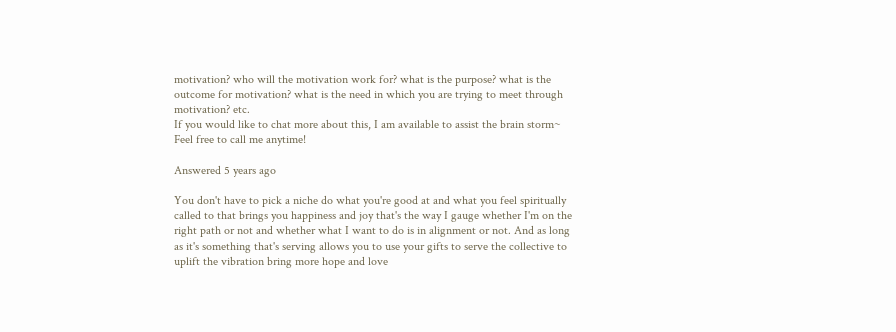motivation? who will the motivation work for? what is the purpose? what is the outcome for motivation? what is the need in which you are trying to meet through motivation? etc.
If you would like to chat more about this, I am available to assist the brain storm~
Feel free to call me anytime!

Answered 5 years ago

You don't have to pick a niche do what you're good at and what you feel spiritually called to that brings you happiness and joy that's the way I gauge whether I'm on the right path or not and whether what I want to do is in alignment or not. And as long as it's something that's serving allows you to use your gifts to serve the collective to uplift the vibration bring more hope and love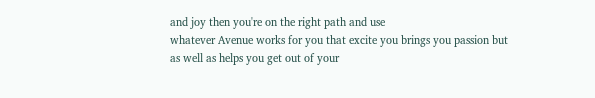and joy then you're on the right path and use
whatever Avenue works for you that excite you brings you passion but as well as helps you get out of your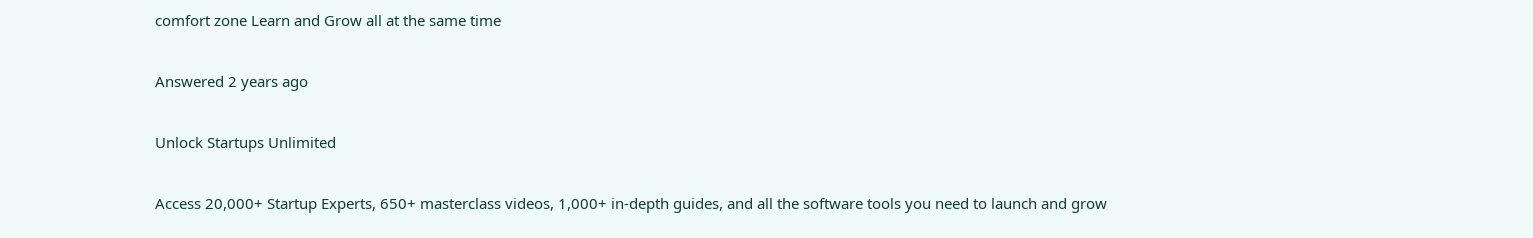comfort zone Learn and Grow all at the same time

Answered 2 years ago

Unlock Startups Unlimited

Access 20,000+ Startup Experts, 650+ masterclass videos, 1,000+ in-depth guides, and all the software tools you need to launch and grow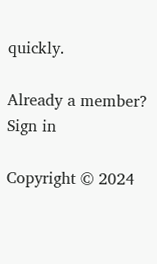quickly.

Already a member? Sign in

Copyright © 2024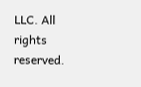LLC. All rights reserved.